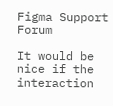Figma Support Forum

It would be nice if the interaction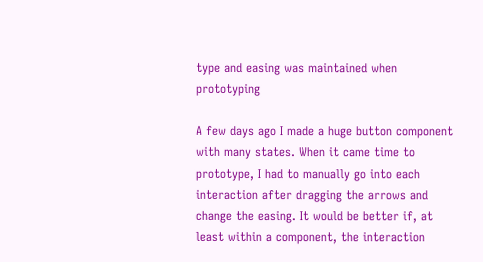type and easing was maintained when prototyping

A few days ago I made a huge button component with many states. When it came time to prototype, I had to manually go into each interaction after dragging the arrows and change the easing. It would be better if, at least within a component, the interaction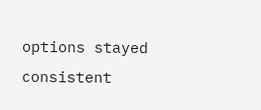options stayed consistent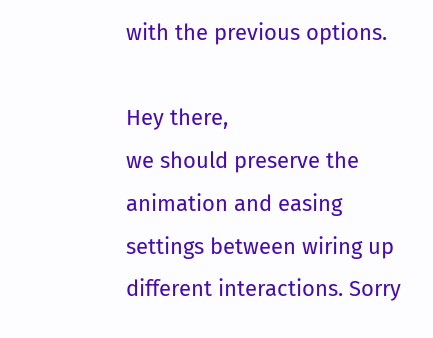with the previous options.

Hey there,
we should preserve the animation and easing settings between wiring up different interactions. Sorry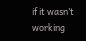if it wasn’t working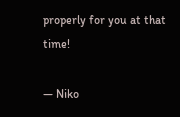properly for you at that time!

— Niko